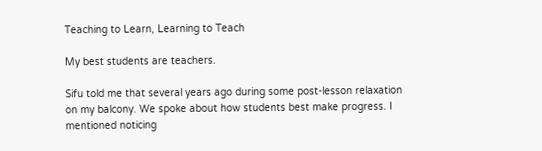Teaching to Learn, Learning to Teach

My best students are teachers.

Sifu told me that several years ago during some post-lesson relaxation on my balcony. We spoke about how students best make progress. I mentioned noticing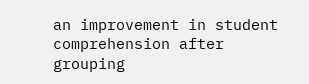an improvement in student comprehension after grouping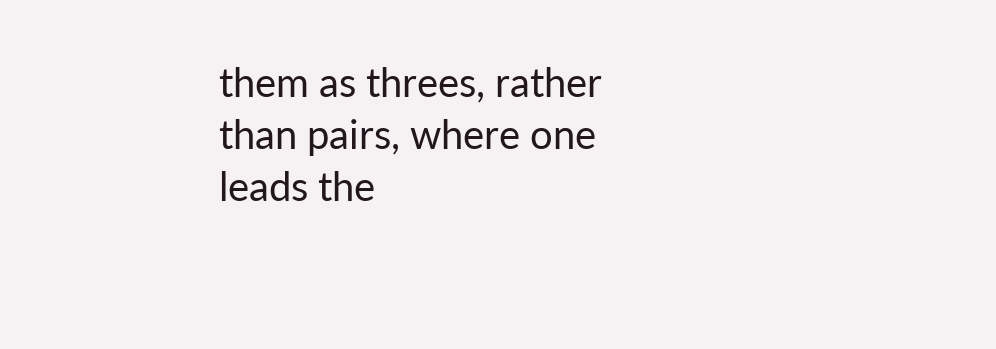them as threes, rather than pairs, where one leads the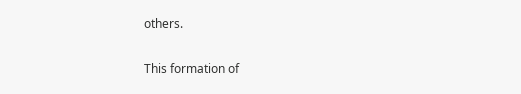others.

This formation of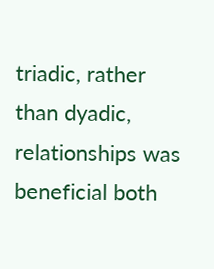triadic, rather than dyadic, relationships was beneficial both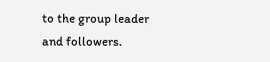to the group leader and followers.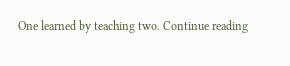One learned by teaching two. Continue reading